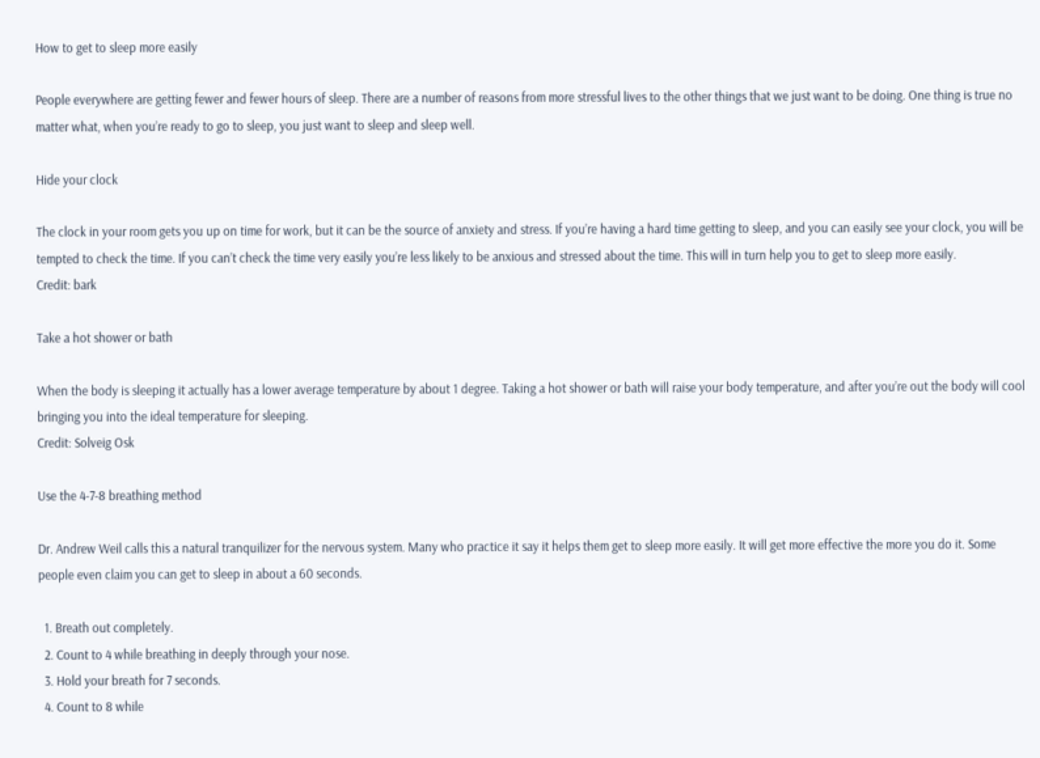How to get to sleep more easily

People everywhere are getting fewer and fewer hours of sleep. There are a number of reasons from more stressful lives to the other things that we just want to be doing. One thing is true no matter what, when you’re ready to go to sleep, you just want to sleep and sleep well.

Hide your clock

The clock in your room gets you up on time for work, but it can be the source of anxiety and stress. If you’re having a hard time getting to sleep, and you can easily see your clock, you will be tempted to check the time. If you can’t check the time very easily you’re less likely to be anxious and stressed about the time. This will in turn help you to get to sleep more easily.
Credit: bark

Take a hot shower or bath

When the body is sleeping it actually has a lower average temperature by about 1 degree. Taking a hot shower or bath will raise your body temperature, and after you’re out the body will cool bringing you into the ideal temperature for sleeping.
Credit: Solveig Osk

Use the 4-7-8 breathing method

Dr. Andrew Weil calls this a natural tranquilizer for the nervous system. Many who practice it say it helps them get to sleep more easily. It will get more effective the more you do it. Some people even claim you can get to sleep in about a 60 seconds.

  1. Breath out completely.
  2. Count to 4 while breathing in deeply through your nose.
  3. Hold your breath for 7 seconds.
  4. Count to 8 while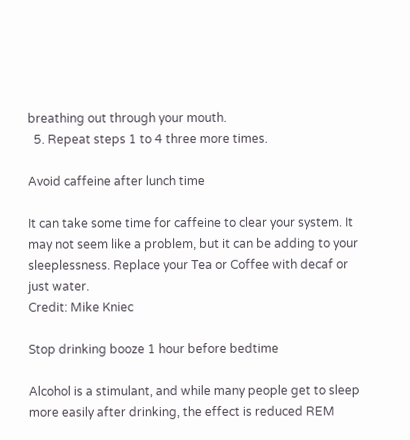breathing out through your mouth.
  5. Repeat steps 1 to 4 three more times.

Avoid caffeine after lunch time

It can take some time for caffeine to clear your system. It may not seem like a problem, but it can be adding to your sleeplessness. Replace your Tea or Coffee with decaf or just water.
Credit: Mike Kniec

Stop drinking booze 1 hour before bedtime

Alcohol is a stimulant, and while many people get to sleep more easily after drinking, the effect is reduced REM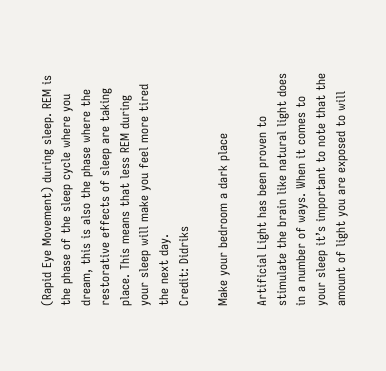(Rapid Eye Movement) during sleep. REM is the phase of the sleep cycle where you dream, this is also the phase where the restorative effects of sleep are taking place. This means that less REM during your sleep will make you feel more tired the next day.
Credit: Didriks

Make your bedroom a dark place

Artificial Light has been proven to stimulate the brain like natural light does in a number of ways. When it comes to your sleep it’s important to note that the amount of light you are exposed to will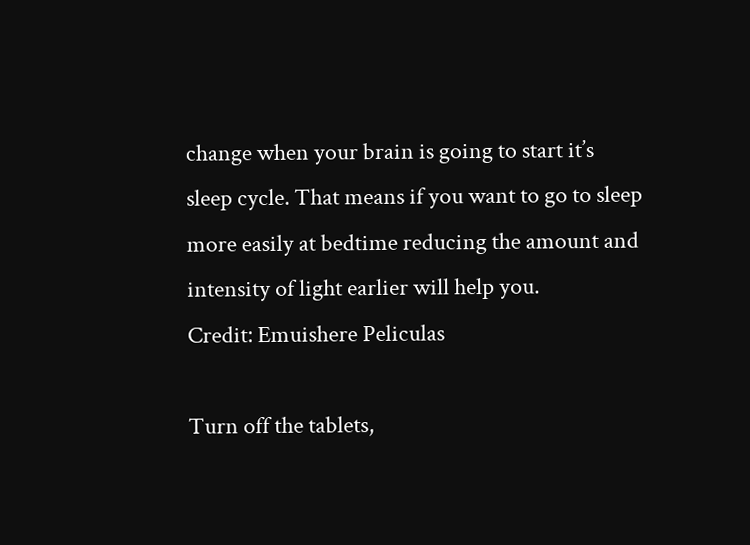change when your brain is going to start it’s sleep cycle. That means if you want to go to sleep more easily at bedtime reducing the amount and intensity of light earlier will help you.
Credit: Emuishere Peliculas

Turn off the tablets,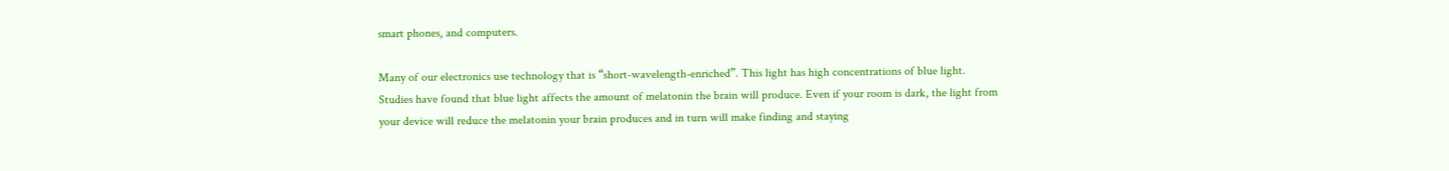smart phones, and computers.

Many of our electronics use technology that is “short-wavelength-enriched”. This light has high concentrations of blue light. Studies have found that blue light affects the amount of melatonin the brain will produce. Even if your room is dark, the light from your device will reduce the melatonin your brain produces and in turn will make finding and staying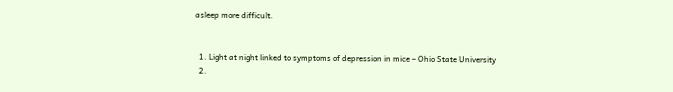asleep more difficult.


  1. Light at night linked to symptoms of depression in mice – Ohio State University
  2.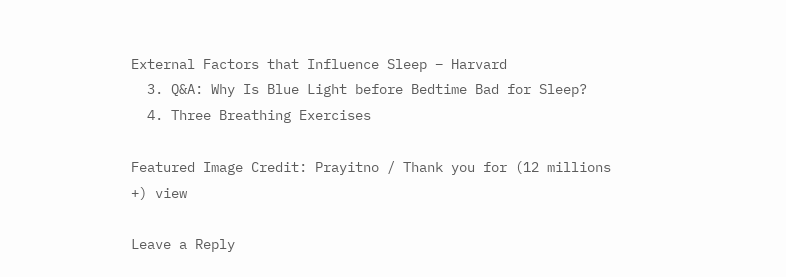External Factors that Influence Sleep – Harvard
  3. Q&A: Why Is Blue Light before Bedtime Bad for Sleep?
  4. Three Breathing Exercises

Featured Image Credit: Prayitno / Thank you for (12 millions +) view

Leave a Reply